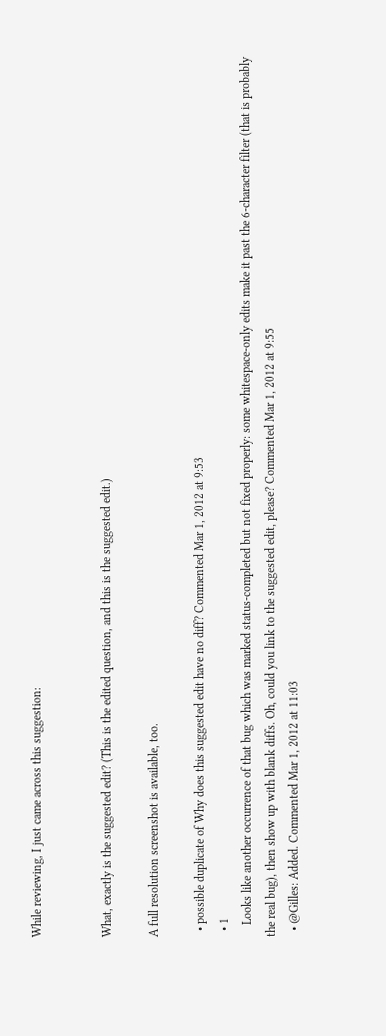While reviewing, I just came across this suggestion:


What, exactly is the suggested edit? (This is the edited question, and this is the suggested edit.)

A full resolution screenshot is available, too.

  • possible duplicate of Why does this suggested edit have no diff? Commented Mar 1, 2012 at 9:53
  • 1
    Looks like another occurrence of that bug which was marked status-completed but not fixed properly: some whitespace-only edits make it past the 6-character filter (that is probably the real bug), then show up with blank diffs. Oh, could you link to the suggested edit, please? Commented Mar 1, 2012 at 9:55
  • @Gilles: Added. Commented Mar 1, 2012 at 11:03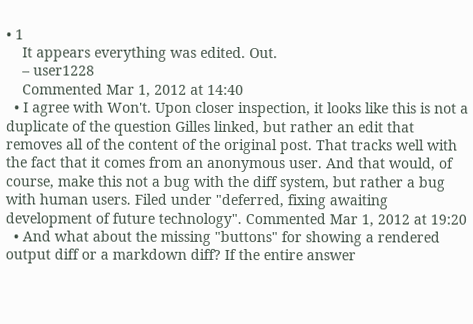• 1
    It appears everything was edited. Out.
    – user1228
    Commented Mar 1, 2012 at 14:40
  • I agree with Won't. Upon closer inspection, it looks like this is not a duplicate of the question Gilles linked, but rather an edit that removes all of the content of the original post. That tracks well with the fact that it comes from an anonymous user. And that would, of course, make this not a bug with the diff system, but rather a bug with human users. Filed under "deferred, fixing awaiting development of future technology". Commented Mar 1, 2012 at 19:20
  • And what about the missing "buttons" for showing a rendered output diff or a markdown diff? If the entire answer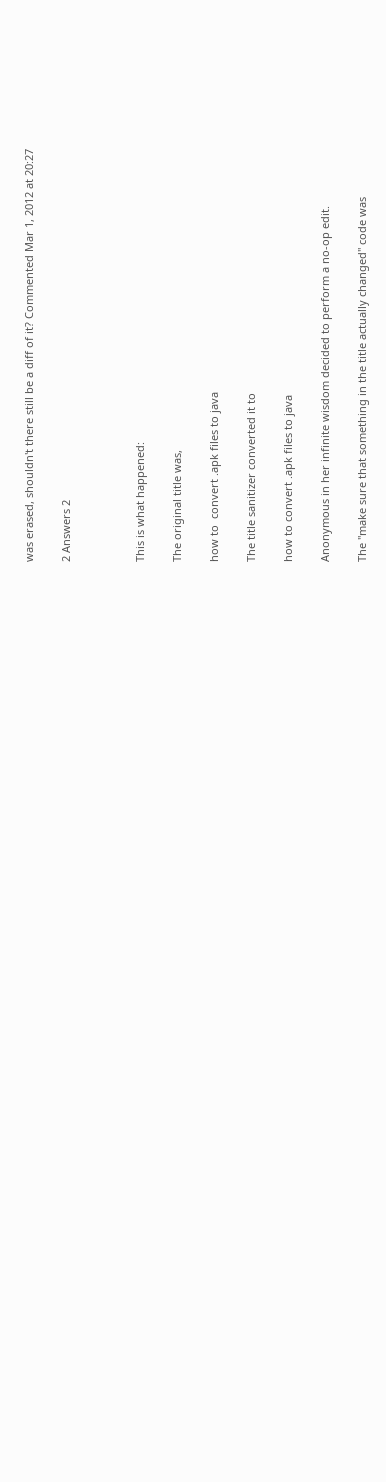was erased, shouldn't there still be a diff of it? Commented Mar 1, 2012 at 20:27

2 Answers 2



This is what happened:

The original title was,

how to  convert .apk files to java

The title sanitizer converted it to

how to convert .apk files to java

Anonymous in her infinite wisdom decided to perform a no-op edit.

The "make sure that something in the title actually changed" code was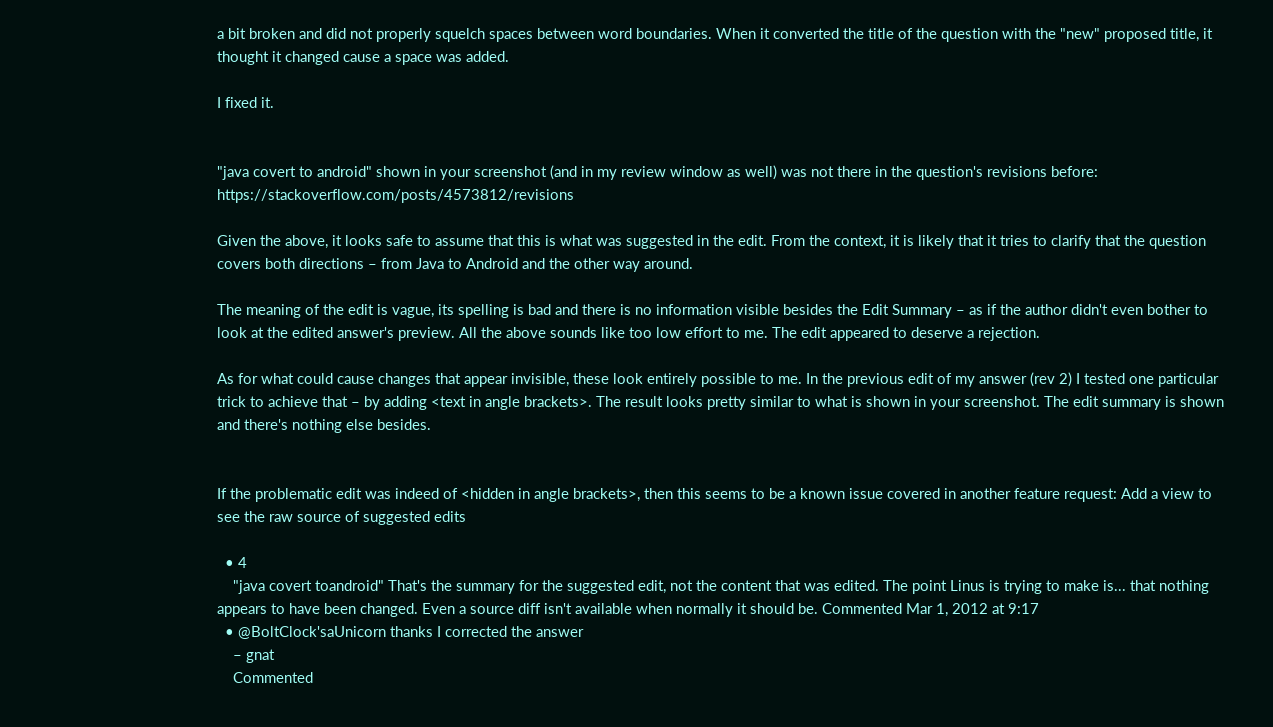a bit broken and did not properly squelch spaces between word boundaries. When it converted the title of the question with the "new" proposed title, it thought it changed cause a space was added.

I fixed it.


"java covert to android" shown in your screenshot (and in my review window as well) was not there in the question's revisions before: https://stackoverflow.com/posts/4573812/revisions

Given the above, it looks safe to assume that this is what was suggested in the edit. From the context, it is likely that it tries to clarify that the question covers both directions – from Java to Android and the other way around.

The meaning of the edit is vague, its spelling is bad and there is no information visible besides the Edit Summary – as if the author didn't even bother to look at the edited answer's preview. All the above sounds like too low effort to me. The edit appeared to deserve a rejection.

As for what could cause changes that appear invisible, these look entirely possible to me. In the previous edit of my answer (rev 2) I tested one particular trick to achieve that – by adding <text in angle brackets>. The result looks pretty similar to what is shown in your screenshot. The edit summary is shown and there's nothing else besides.


If the problematic edit was indeed of <hidden in angle brackets>, then this seems to be a known issue covered in another feature request: Add a view to see the raw source of suggested edits

  • 4
    "java covert toandroid" That's the summary for the suggested edit, not the content that was edited. The point Linus is trying to make is... that nothing appears to have been changed. Even a source diff isn't available when normally it should be. Commented Mar 1, 2012 at 9:17
  • @BoltClock'saUnicorn thanks I corrected the answer
    – gnat
    Commented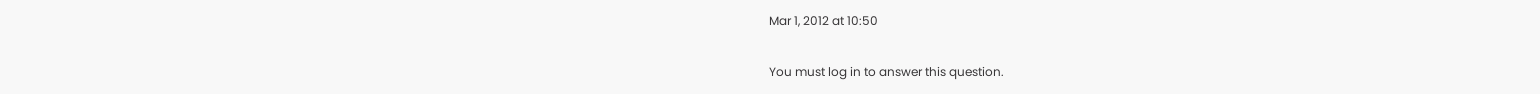Mar 1, 2012 at 10:50

You must log in to answer this question.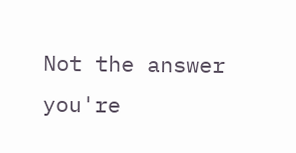Not the answer you're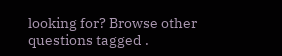looking for? Browse other questions tagged .